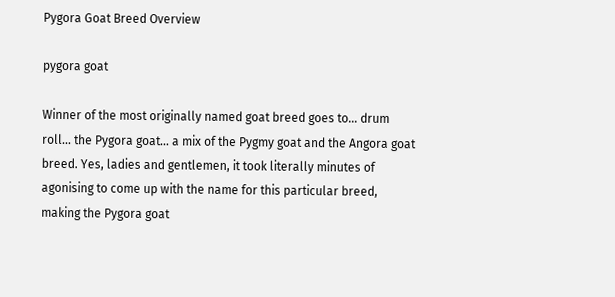Pygora Goat Breed Overview

pygora goat

Winner of the most originally named goat breed goes to… drum roll… the Pygora goat… a mix of the Pygmy goat and the Angora goat breed. Yes, ladies and gentlemen, it took literally minutes of agonising to come up with the name for this particular breed, making the Pygora goat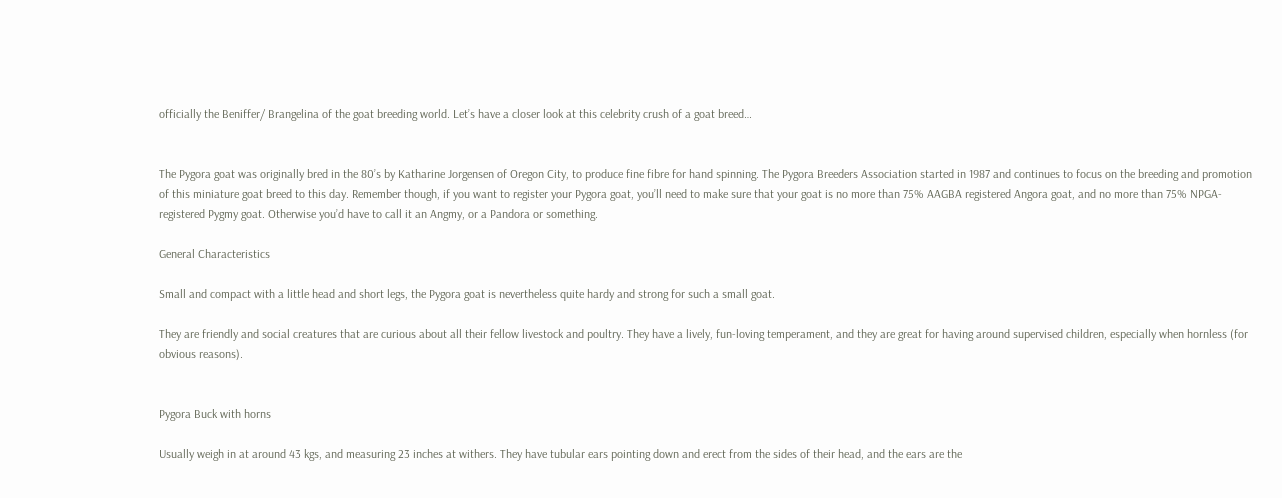officially the Beniffer/ Brangelina of the goat breeding world. Let’s have a closer look at this celebrity crush of a goat breed…


The Pygora goat was originally bred in the 80’s by Katharine Jorgensen of Oregon City, to produce fine fibre for hand spinning. The Pygora Breeders Association started in 1987 and continues to focus on the breeding and promotion of this miniature goat breed to this day. Remember though, if you want to register your Pygora goat, you’ll need to make sure that your goat is no more than 75% AAGBA registered Angora goat, and no more than 75% NPGA-registered Pygmy goat. Otherwise you’d have to call it an Angmy, or a Pandora or something.

General Characteristics

Small and compact with a little head and short legs, the Pygora goat is nevertheless quite hardy and strong for such a small goat.

They are friendly and social creatures that are curious about all their fellow livestock and poultry. They have a lively, fun-loving temperament, and they are great for having around supervised children, especially when hornless (for obvious reasons).


Pygora Buck with horns

Usually weigh in at around 43 kgs, and measuring 23 inches at withers. They have tubular ears pointing down and erect from the sides of their head, and the ears are the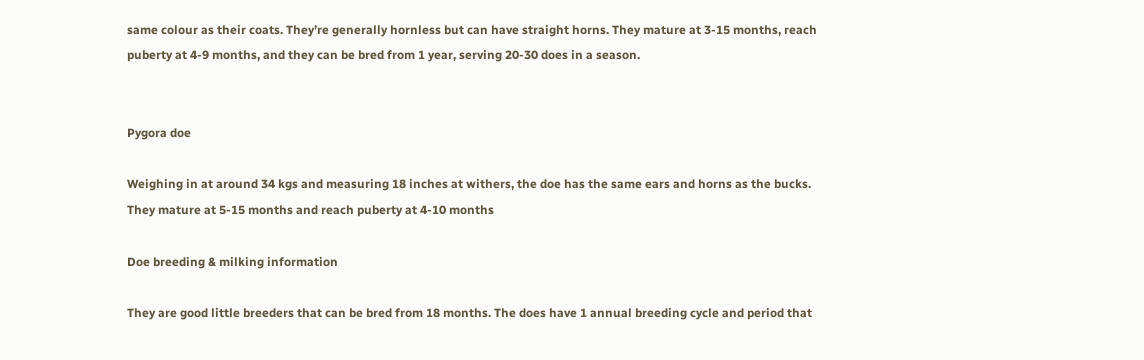same colour as their coats. They’re generally hornless but can have straight horns. They mature at 3-15 months, reach puberty at 4-9 months, and they can be bred from 1 year, serving 20-30 does in a season.


Pygora doe

Weighing in at around 34 kgs and measuring 18 inches at withers, the doe has the same ears and horns as the bucks. They mature at 5-15 months and reach puberty at 4-10 months

Doe breeding & milking information

They are good little breeders that can be bred from 18 months. The does have 1 annual breeding cycle and period that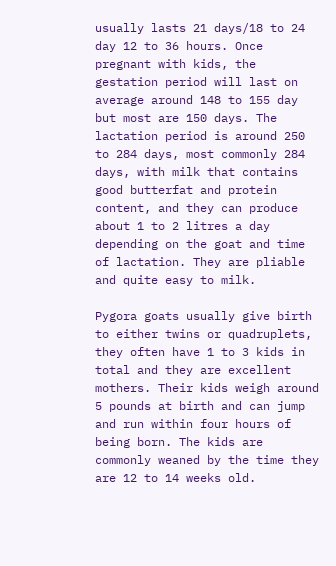usually lasts 21 days/18 to 24 day 12 to 36 hours. Once pregnant with kids, the gestation period will last on average around 148 to 155 day but most are 150 days. The lactation period is around 250 to 284 days, most commonly 284 days, with milk that contains good butterfat and protein content, and they can produce about 1 to 2 litres a day depending on the goat and time of lactation. They are pliable and quite easy to milk.

Pygora goats usually give birth to either twins or quadruplets, they often have 1 to 3 kids in total and they are excellent mothers. Their kids weigh around 5 pounds at birth and can jump and run within four hours of being born. The kids are commonly weaned by the time they are 12 to 14 weeks old.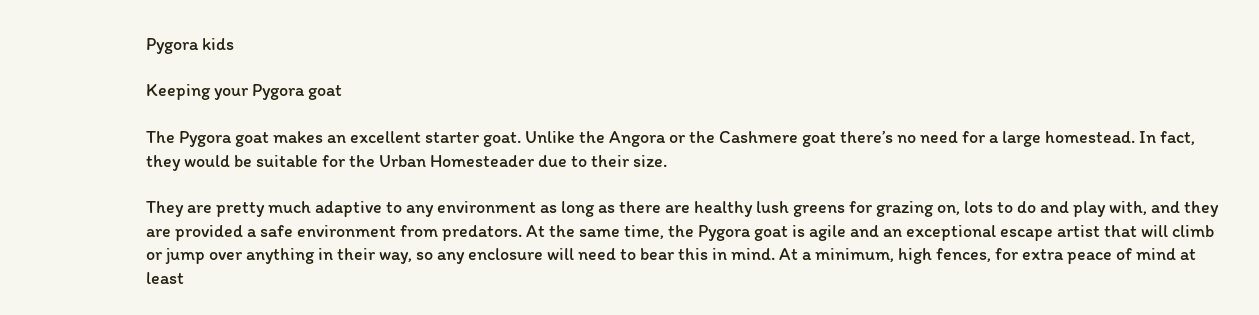Pygora kids

Keeping your Pygora goat

The Pygora goat makes an excellent starter goat. Unlike the Angora or the Cashmere goat there’s no need for a large homestead. In fact, they would be suitable for the Urban Homesteader due to their size.

They are pretty much adaptive to any environment as long as there are healthy lush greens for grazing on, lots to do and play with, and they are provided a safe environment from predators. At the same time, the Pygora goat is agile and an exceptional escape artist that will climb or jump over anything in their way, so any enclosure will need to bear this in mind. At a minimum, high fences, for extra peace of mind at least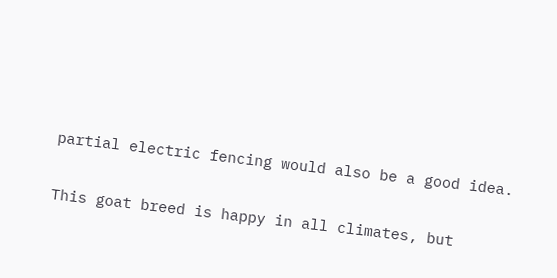partial electric fencing would also be a good idea.

This goat breed is happy in all climates, but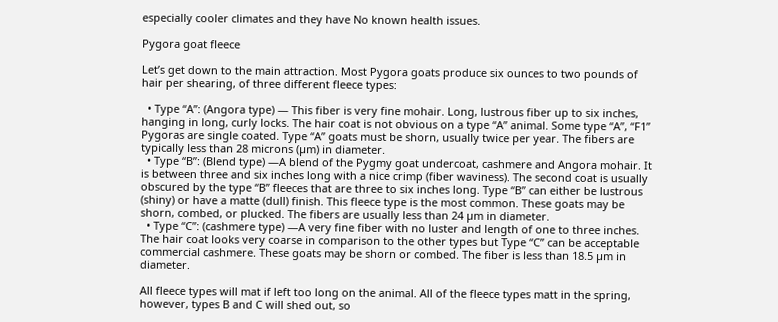especially cooler climates and they have No known health issues.

Pygora goat fleece

Let’s get down to the main attraction. Most Pygora goats produce six ounces to two pounds of hair per shearing, of three different fleece types:

  • Type “A”: (Angora type) — This fiber is very fine mohair. Long, lustrous fiber up to six inches, hanging in long, curly locks. The hair coat is not obvious on a type “A” animal. Some type “A”, “F1” Pygoras are single coated. Type “A” goats must be shorn, usually twice per year. The fibers are typically less than 28 microns (µm) in diameter.
  • Type “B”: (Blend type) —A blend of the Pygmy goat undercoat, cashmere and Angora mohair. It is between three and six inches long with a nice crimp (fiber waviness). The second coat is usually obscured by the type “B” fleeces that are three to six inches long. Type “B” can either be lustrous (shiny) or have a matte (dull) finish. This fleece type is the most common. These goats may be shorn, combed, or plucked. The fibers are usually less than 24 µm in diameter.
  • Type “C”: (cashmere type) —A very fine fiber with no luster and length of one to three inches. The hair coat looks very coarse in comparison to the other types but Type “C” can be acceptable commercial cashmere. These goats may be shorn or combed. The fiber is less than 18.5 µm in diameter.

All fleece types will mat if left too long on the animal. All of the fleece types matt in the spring, however, types B and C will shed out, so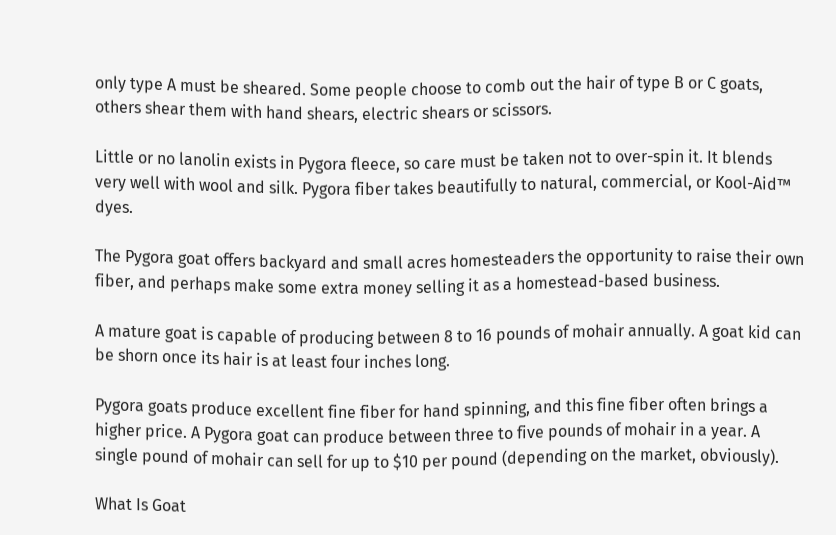only type A must be sheared. Some people choose to comb out the hair of type B or C goats, others shear them with hand shears, electric shears or scissors.

Little or no lanolin exists in Pygora fleece, so care must be taken not to over-spin it. It blends very well with wool and silk. Pygora fiber takes beautifully to natural, commercial, or Kool-Aid™ dyes.

The Pygora goat offers backyard and small acres homesteaders the opportunity to raise their own fiber, and perhaps make some extra money selling it as a homestead-based business.

A mature goat is capable of producing between 8 to 16 pounds of mohair annually. A goat kid can be shorn once its hair is at least four inches long.

Pygora goats produce excellent fine fiber for hand spinning, and this fine fiber often brings a higher price. A Pygora goat can produce between three to five pounds of mohair in a year. A single pound of mohair can sell for up to $10 per pound (depending on the market, obviously).

What Is Goat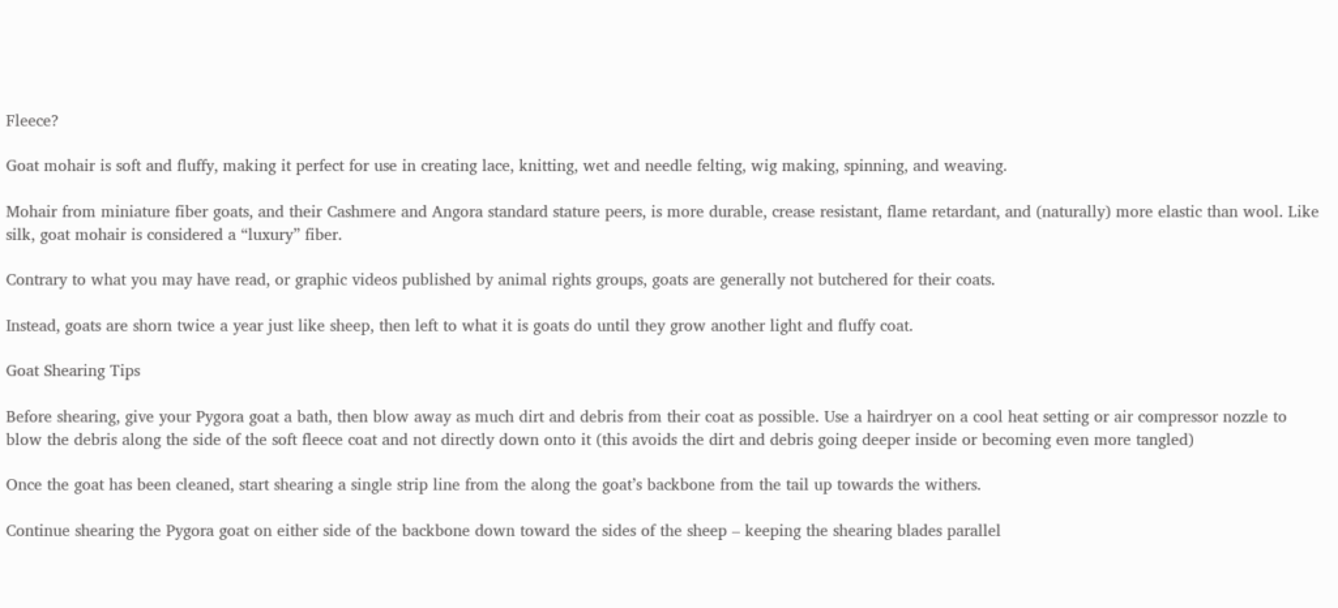Fleece?

Goat mohair is soft and fluffy, making it perfect for use in creating lace, knitting, wet and needle felting, wig making, spinning, and weaving.

Mohair from miniature fiber goats, and their Cashmere and Angora standard stature peers, is more durable, crease resistant, flame retardant, and (naturally) more elastic than wool. Like silk, goat mohair is considered a “luxury” fiber.

Contrary to what you may have read, or graphic videos published by animal rights groups, goats are generally not butchered for their coats.

Instead, goats are shorn twice a year just like sheep, then left to what it is goats do until they grow another light and fluffy coat.

Goat Shearing Tips

Before shearing, give your Pygora goat a bath, then blow away as much dirt and debris from their coat as possible. Use a hairdryer on a cool heat setting or air compressor nozzle to blow the debris along the side of the soft fleece coat and not directly down onto it (this avoids the dirt and debris going deeper inside or becoming even more tangled)

Once the goat has been cleaned, start shearing a single strip line from the along the goat’s backbone from the tail up towards the withers.

Continue shearing the Pygora goat on either side of the backbone down toward the sides of the sheep – keeping the shearing blades parallel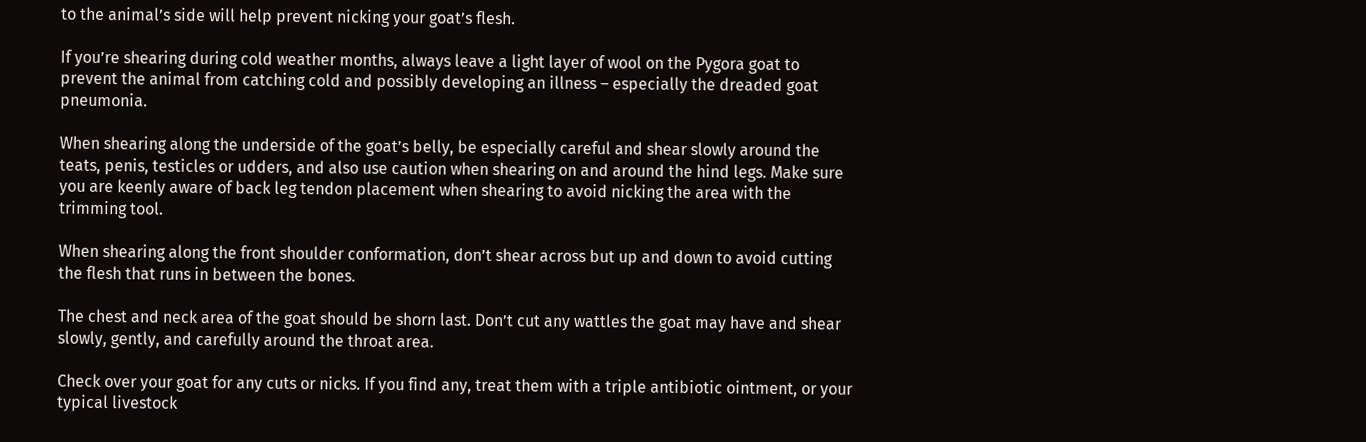to the animal’s side will help prevent nicking your goat’s flesh.

If you’re shearing during cold weather months, always leave a light layer of wool on the Pygora goat to prevent the animal from catching cold and possibly developing an illness – especially the dreaded goat pneumonia.

When shearing along the underside of the goat’s belly, be especially careful and shear slowly around the teats, penis, testicles or udders, and also use caution when shearing on and around the hind legs. Make sure you are keenly aware of back leg tendon placement when shearing to avoid nicking the area with the trimming tool.

When shearing along the front shoulder conformation, don’t shear across but up and down to avoid cutting the flesh that runs in between the bones.

The chest and neck area of the goat should be shorn last. Don’t cut any wattles the goat may have and shear slowly, gently, and carefully around the throat area.

Check over your goat for any cuts or nicks. If you find any, treat them with a triple antibiotic ointment, or your typical livestock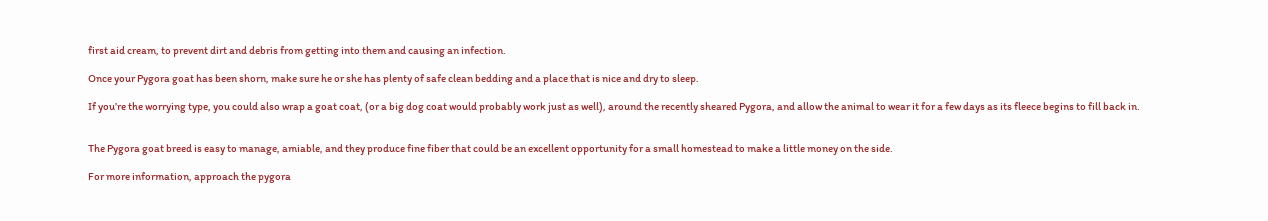first aid cream, to prevent dirt and debris from getting into them and causing an infection.

Once your Pygora goat has been shorn, make sure he or she has plenty of safe clean bedding and a place that is nice and dry to sleep.

If you’re the worrying type, you could also wrap a goat coat, (or a big dog coat would probably work just as well), around the recently sheared Pygora, and allow the animal to wear it for a few days as its fleece begins to fill back in.


The Pygora goat breed is easy to manage, amiable, and they produce fine fiber that could be an excellent opportunity for a small homestead to make a little money on the side.

For more information, approach the pygora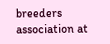breeders association at